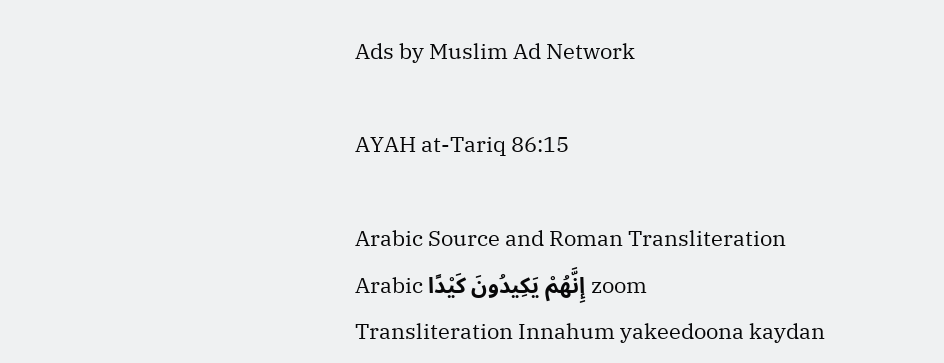Ads by Muslim Ad Network

AYAH at-Tariq 86:15

Arabic Source and Roman Transliteration
Arabic إِنَّهُمْ يَكِيدُونَ كَيْدًا zoom
Transliteration Innahum yakeedoona kaydan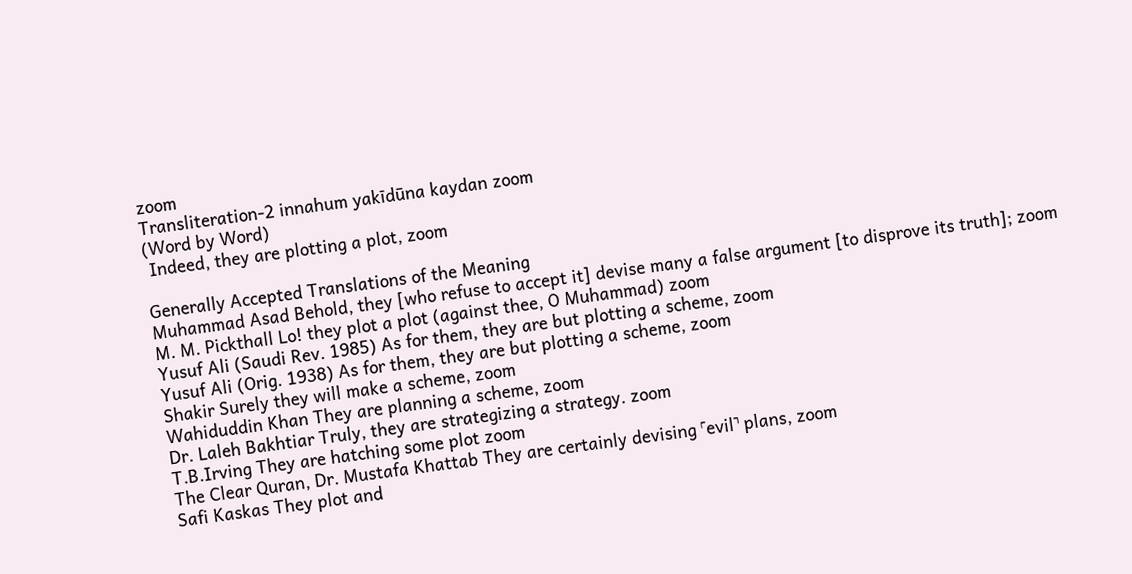zoom
Transliteration-2 innahum yakīdūna kaydan zoom
(Word by Word)
 Indeed, they are plotting a plot, zoom

Generally Accepted Translations of the Meaning
Muhammad Asad Behold, they [who refuse to accept it] devise many a false argument [to disprove its truth]; zoom
M. M. Pickthall Lo! they plot a plot (against thee, O Muhammad) zoom
Yusuf Ali (Saudi Rev. 1985) As for them, they are but plotting a scheme, zoom
Yusuf Ali (Orig. 1938) As for them, they are but plotting a scheme, zoom
Shakir Surely they will make a scheme, zoom
Wahiduddin Khan They are planning a scheme, zoom
Dr. Laleh Bakhtiar Truly, they are strategizing a strategy. zoom
T.B.Irving They are hatching some plot zoom
The Clear Quran, Dr. Mustafa Khattab They are certainly devising ˹evil˺ plans, zoom
Safi Kaskas They plot and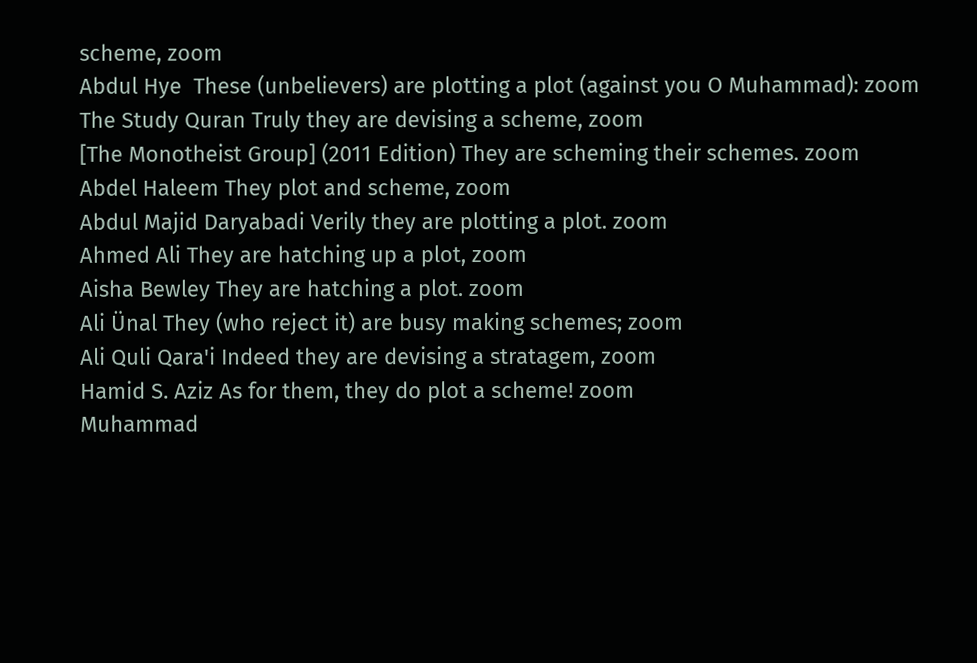scheme, zoom
Abdul Hye  These (unbelievers) are plotting a plot (against you O Muhammad): zoom
The Study Quran Truly they are devising a scheme, zoom
[The Monotheist Group] (2011 Edition) They are scheming their schemes. zoom
Abdel Haleem They plot and scheme, zoom
Abdul Majid Daryabadi Verily they are plotting a plot. zoom
Ahmed Ali They are hatching up a plot, zoom
Aisha Bewley They are hatching a plot. zoom
Ali Ünal They (who reject it) are busy making schemes; zoom
Ali Quli Qara'i Indeed they are devising a stratagem, zoom
Hamid S. Aziz As for them, they do plot a scheme! zoom
Muhammad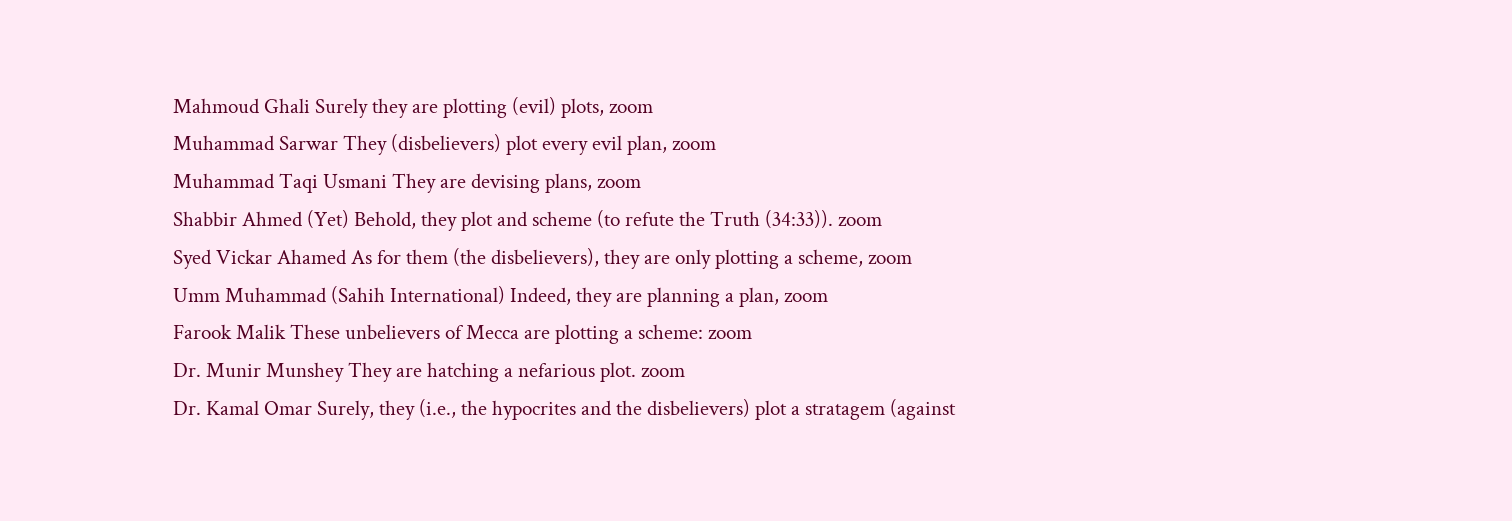Mahmoud Ghali Surely they are plotting (evil) plots, zoom
Muhammad Sarwar They (disbelievers) plot every evil plan, zoom
Muhammad Taqi Usmani They are devising plans, zoom
Shabbir Ahmed (Yet) Behold, they plot and scheme (to refute the Truth (34:33)). zoom
Syed Vickar Ahamed As for them (the disbelievers), they are only plotting a scheme, zoom
Umm Muhammad (Sahih International) Indeed, they are planning a plan, zoom
Farook Malik These unbelievers of Mecca are plotting a scheme: zoom
Dr. Munir Munshey They are hatching a nefarious plot. zoom
Dr. Kamal Omar Surely, they (i.e., the hypocrites and the disbelievers) plot a stratagem (against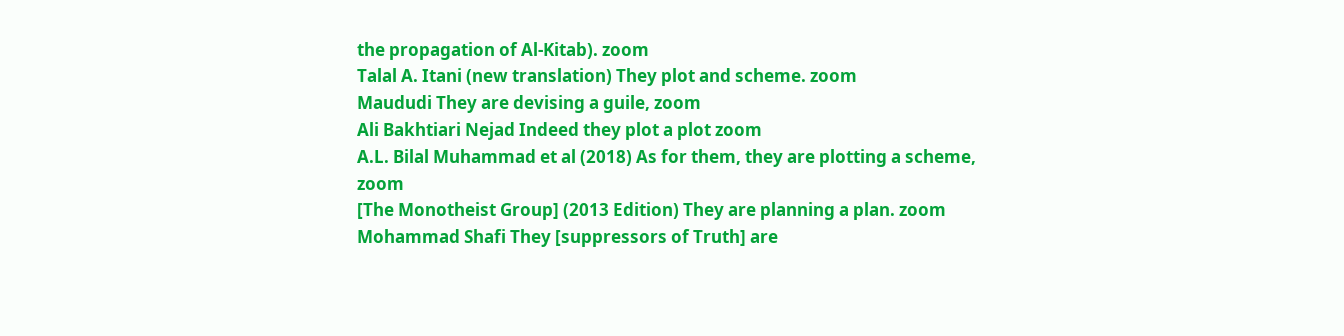the propagation of Al-Kitab). zoom
Talal A. Itani (new translation) They plot and scheme. zoom
Maududi They are devising a guile, zoom
Ali Bakhtiari Nejad Indeed they plot a plot zoom
A.L. Bilal Muhammad et al (2018) As for them, they are plotting a scheme, zoom
[The Monotheist Group] (2013 Edition) They are planning a plan. zoom
Mohammad Shafi They [suppressors of Truth] are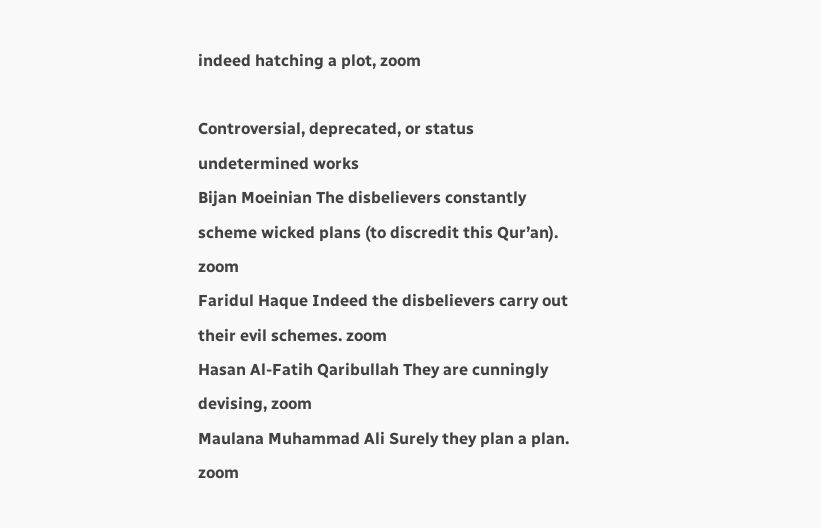indeed hatching a plot, zoom

Controversial, deprecated, or status undetermined works
Bijan Moeinian The disbelievers constantly scheme wicked plans (to discredit this Qur’an). zoom
Faridul Haque Indeed the disbelievers carry out their evil schemes. zoom
Hasan Al-Fatih Qaribullah They are cunningly devising, zoom
Maulana Muhammad Ali Surely they plan a plan. zoom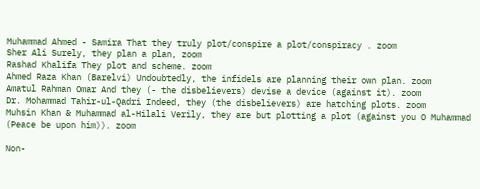Muhammad Ahmed - Samira That they truly plot/conspire a plot/conspiracy . zoom
Sher Ali Surely, they plan a plan, zoom
Rashad Khalifa They plot and scheme. zoom
Ahmed Raza Khan (Barelvi) Undoubtedly, the infidels are planning their own plan. zoom
Amatul Rahman Omar And they (- the disbelievers) devise a device (against it). zoom
Dr. Mohammad Tahir-ul-Qadri Indeed, they (the disbelievers) are hatching plots. zoom
Muhsin Khan & Muhammad al-Hilali Verily, they are but plotting a plot (against you O Muhammad (Peace be upon him)). zoom

Non-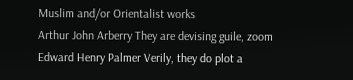Muslim and/or Orientalist works
Arthur John Arberry They are devising guile, zoom
Edward Henry Palmer Verily, they do plot a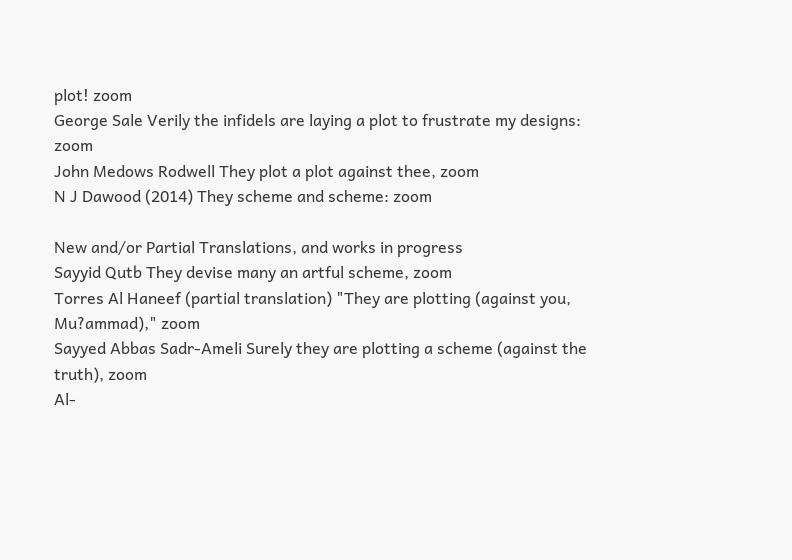plot! zoom
George Sale Verily the infidels are laying a plot to frustrate my designs: zoom
John Medows Rodwell They plot a plot against thee, zoom
N J Dawood (2014) They scheme and scheme: zoom

New and/or Partial Translations, and works in progress
Sayyid Qutb They devise many an artful scheme, zoom
Torres Al Haneef (partial translation) "They are plotting (against you, Mu?ammad)," zoom
Sayyed Abbas Sadr-Ameli Surely they are plotting a scheme (against the truth), zoom
Al-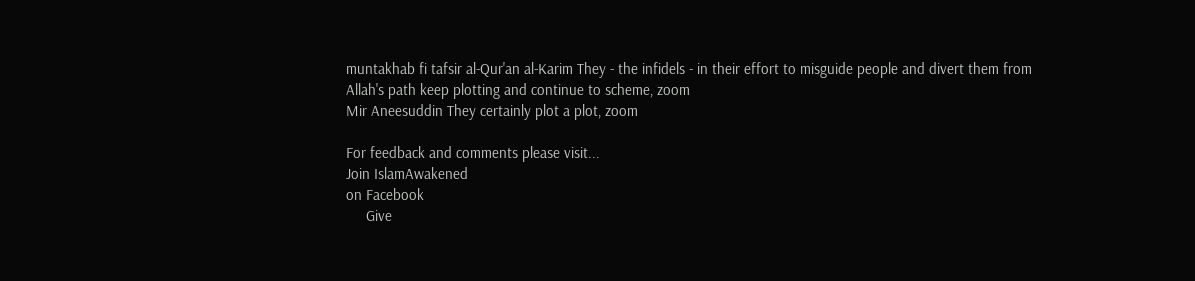muntakhab fi tafsir al-Qur'an al-Karim They - the infidels - in their effort to misguide people and divert them from Allah's path keep plotting and continue to scheme, zoom
Mir Aneesuddin They certainly plot a plot, zoom

For feedback and comments please visit...
Join IslamAwakened
on Facebook
     Give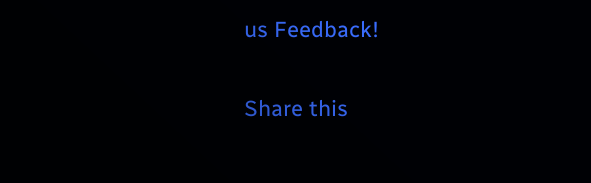us Feedback!

Share this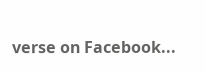verse on Facebook...